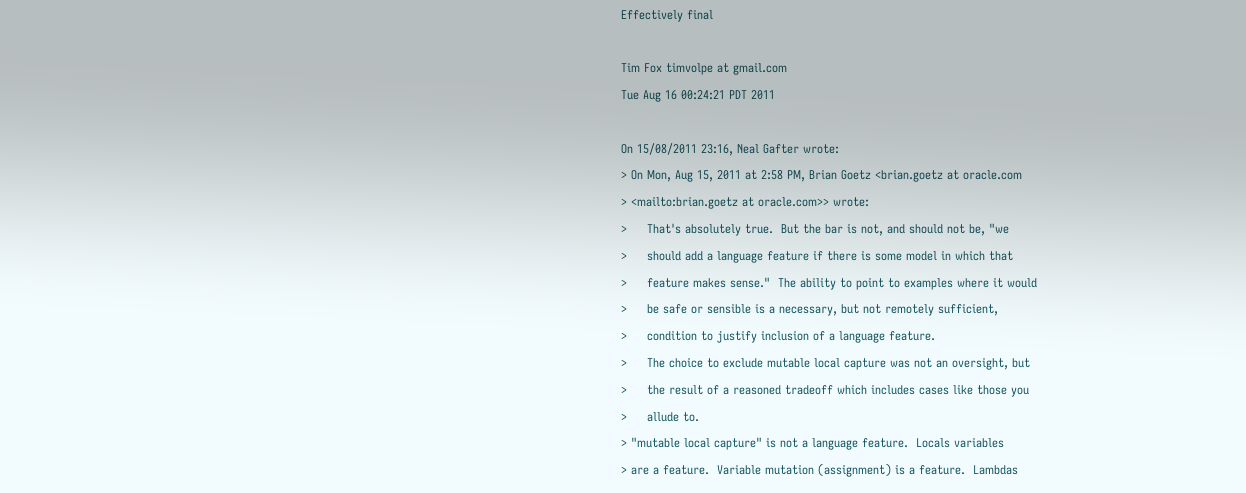Effectively final

Tim Fox timvolpe at gmail.com
Tue Aug 16 00:24:21 PDT 2011

On 15/08/2011 23:16, Neal Gafter wrote:
> On Mon, Aug 15, 2011 at 2:58 PM, Brian Goetz <brian.goetz at oracle.com
> <mailto:brian.goetz at oracle.com>> wrote:
>     That's absolutely true.  But the bar is not, and should not be, "we
>     should add a language feature if there is some model in which that
>     feature makes sense."  The ability to point to examples where it would
>     be safe or sensible is a necessary, but not remotely sufficient,
>     condition to justify inclusion of a language feature.
>     The choice to exclude mutable local capture was not an oversight, but
>     the result of a reasoned tradeoff which includes cases like those you
>     allude to.
> "mutable local capture" is not a language feature.  Locals variables
> are a feature.  Variable mutation (assignment) is a feature.  Lambdas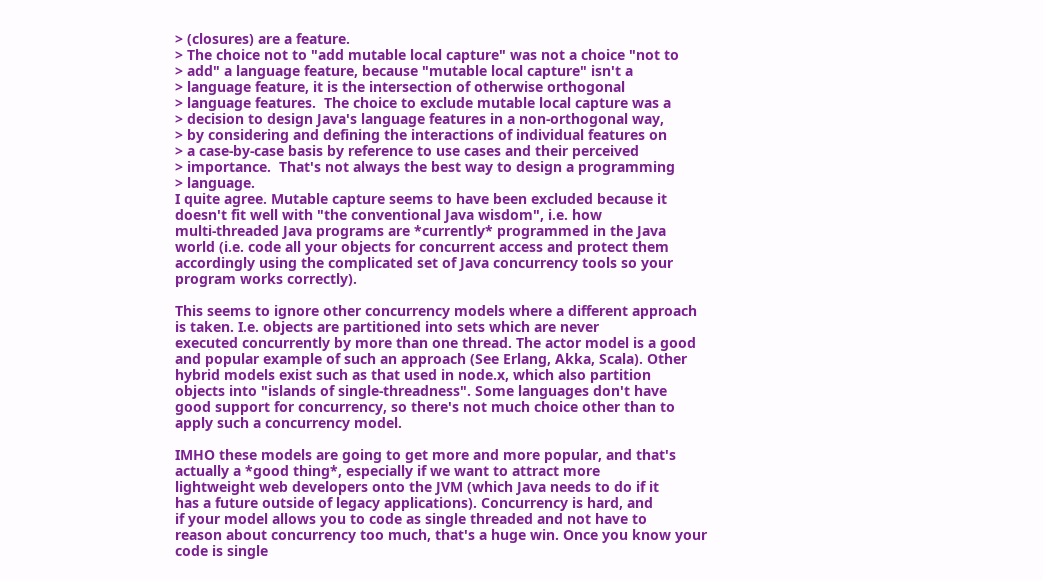> (closures) are a feature.
> The choice not to "add mutable local capture" was not a choice "not to
> add" a language feature, because "mutable local capture" isn't a
> language feature, it is the intersection of otherwise orthogonal
> language features.  The choice to exclude mutable local capture was a
> decision to design Java's language features in a non-orthogonal way,
> by considering and defining the interactions of individual features on
> a case-by-case basis by reference to use cases and their perceived
> importance.  That's not always the best way to design a programming
> language.
I quite agree. Mutable capture seems to have been excluded because it
doesn't fit well with "the conventional Java wisdom", i.e. how
multi-threaded Java programs are *currently* programmed in the Java
world (i.e. code all your objects for concurrent access and protect them
accordingly using the complicated set of Java concurrency tools so your
program works correctly).

This seems to ignore other concurrency models where a different approach
is taken. I.e. objects are partitioned into sets which are never
executed concurrently by more than one thread. The actor model is a good
and popular example of such an approach (See Erlang, Akka, Scala). Other
hybrid models exist such as that used in node.x, which also partition
objects into "islands of single-threadness". Some languages don't have
good support for concurrency, so there's not much choice other than to
apply such a concurrency model.

IMHO these models are going to get more and more popular, and that's
actually a *good thing*, especially if we want to attract more
lightweight web developers onto the JVM (which Java needs to do if it
has a future outside of legacy applications). Concurrency is hard, and
if your model allows you to code as single threaded and not have to
reason about concurrency too much, that's a huge win. Once you know your
code is single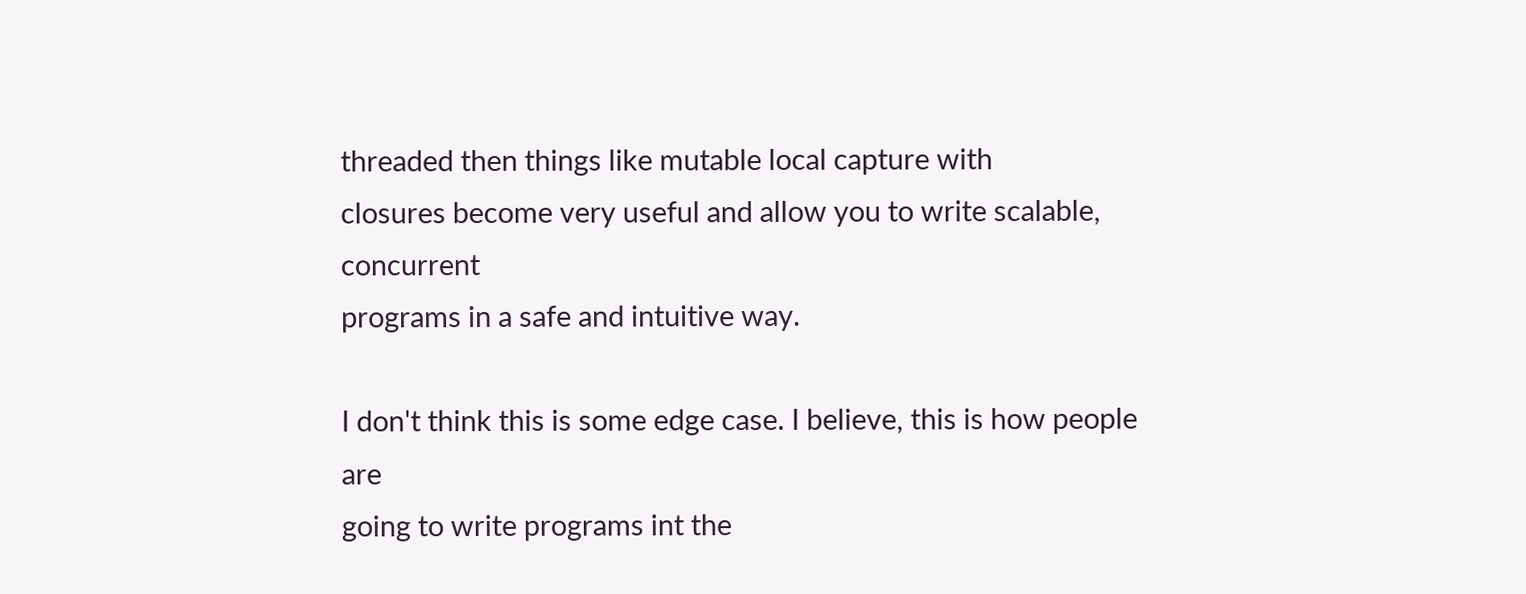threaded then things like mutable local capture with
closures become very useful and allow you to write scalable, concurrent
programs in a safe and intuitive way.

I don't think this is some edge case. I believe, this is how people are
going to write programs int the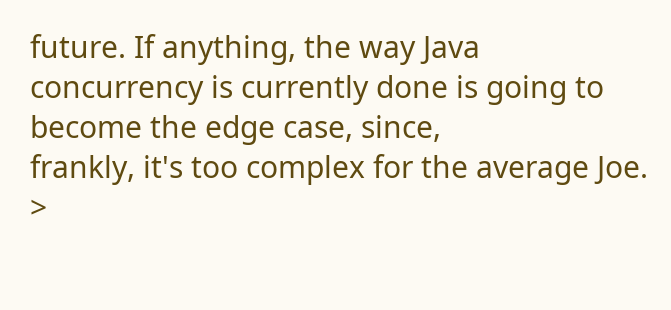future. If anything, the way Java
concurrency is currently done is going to become the edge case, since,
frankly, it's too complex for the average Joe.
>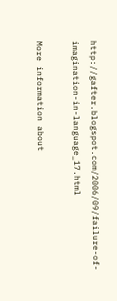http://gafter.blogspot.com/2006/09/failure-of-imagination-in-language_17.html

More information about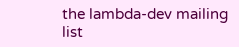the lambda-dev mailing list